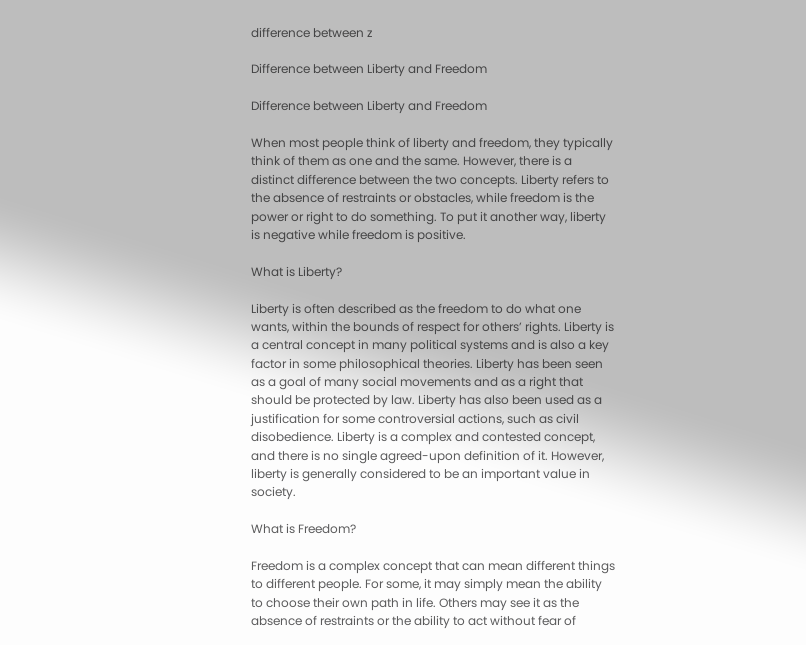difference between z

Difference between Liberty and Freedom

Difference between Liberty and Freedom

When most people think of liberty and freedom, they typically think of them as one and the same. However, there is a distinct difference between the two concepts. Liberty refers to the absence of restraints or obstacles, while freedom is the power or right to do something. To put it another way, liberty is negative while freedom is positive.

What is Liberty?

Liberty is often described as the freedom to do what one wants, within the bounds of respect for others’ rights. Liberty is a central concept in many political systems and is also a key factor in some philosophical theories. Liberty has been seen as a goal of many social movements and as a right that should be protected by law. Liberty has also been used as a justification for some controversial actions, such as civil disobedience. Liberty is a complex and contested concept, and there is no single agreed-upon definition of it. However, liberty is generally considered to be an important value in society.

What is Freedom?

Freedom is a complex concept that can mean different things to different people. For some, it may simply mean the ability to choose their own path in life. Others may see it as the absence of restraints or the ability to act without fear of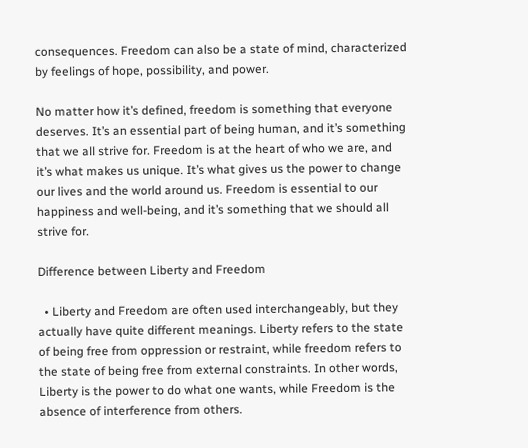consequences. Freedom can also be a state of mind, characterized by feelings of hope, possibility, and power.

No matter how it’s defined, freedom is something that everyone deserves. It’s an essential part of being human, and it’s something that we all strive for. Freedom is at the heart of who we are, and it’s what makes us unique. It’s what gives us the power to change our lives and the world around us. Freedom is essential to our happiness and well-being, and it’s something that we should all strive for.

Difference between Liberty and Freedom

  • Liberty and Freedom are often used interchangeably, but they actually have quite different meanings. Liberty refers to the state of being free from oppression or restraint, while freedom refers to the state of being free from external constraints. In other words, Liberty is the power to do what one wants, while Freedom is the absence of interference from others.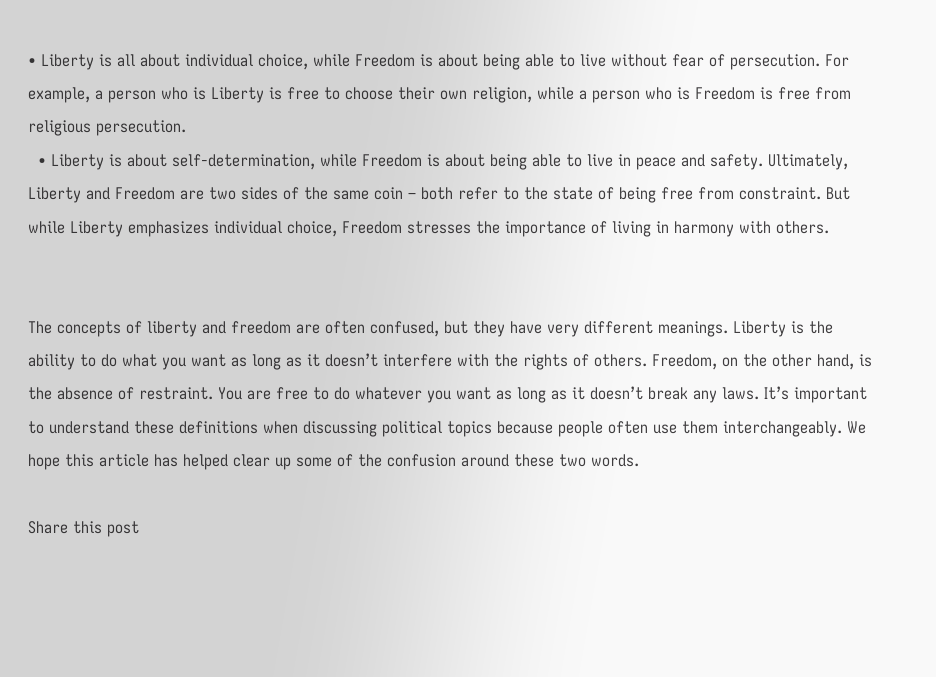• Liberty is all about individual choice, while Freedom is about being able to live without fear of persecution. For example, a person who is Liberty is free to choose their own religion, while a person who is Freedom is free from religious persecution.
  • Liberty is about self-determination, while Freedom is about being able to live in peace and safety. Ultimately, Liberty and Freedom are two sides of the same coin – both refer to the state of being free from constraint. But while Liberty emphasizes individual choice, Freedom stresses the importance of living in harmony with others.


The concepts of liberty and freedom are often confused, but they have very different meanings. Liberty is the ability to do what you want as long as it doesn’t interfere with the rights of others. Freedom, on the other hand, is the absence of restraint. You are free to do whatever you want as long as it doesn’t break any laws. It’s important to understand these definitions when discussing political topics because people often use them interchangeably. We hope this article has helped clear up some of the confusion around these two words.

Share this post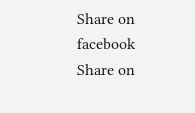Share on facebook
Share on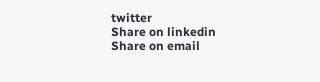twitter
Share on linkedin
Share on email